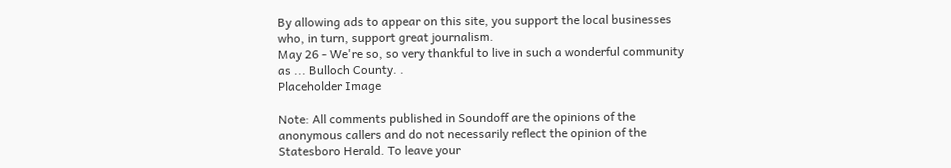By allowing ads to appear on this site, you support the local businesses who, in turn, support great journalism.
May 26 - We're so, so very thankful to live in such a wonderful community as ... Bulloch County. .
Placeholder Image

Note: All comments published in Soundoff are the opinions of the anonymous callers and do not necessarily reflect the opinion of the Statesboro Herald. To leave your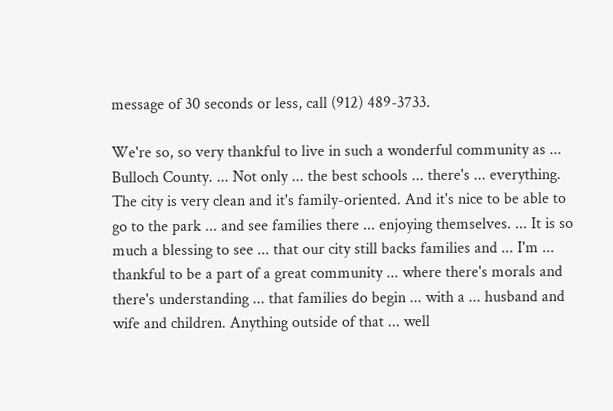message of 30 seconds or less, call (912) 489-3733.

We're so, so very thankful to live in such a wonderful community as ... Bulloch County. ... Not only ... the best schools ... there's ... everything. The city is very clean and it's family-oriented. And it's nice to be able to go to the park ... and see families there ... enjoying themselves. ... It is so much a blessing to see ... that our city still backs families and ... I'm ... thankful to be a part of a great community ... where there's morals and there's understanding ... that families do begin ... with a ... husband and wife and children. Anything outside of that ... well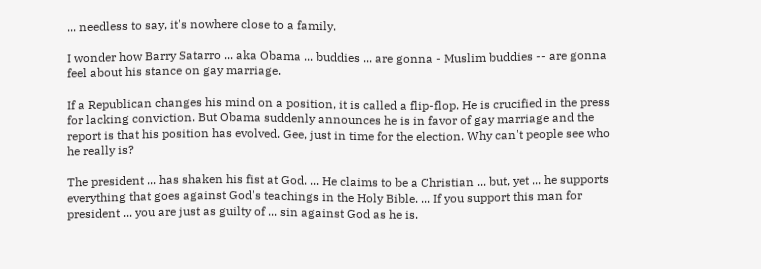... needless to say, it's nowhere close to a family.

I wonder how Barry Satarro ... aka Obama ... buddies ... are gonna - Muslim buddies -- are gonna feel about his stance on gay marriage.

If a Republican changes his mind on a position, it is called a flip-flop. He is crucified in the press for lacking conviction. But Obama suddenly announces he is in favor of gay marriage and the report is that his position has evolved. Gee, just in time for the election. Why can't people see who he really is?

The president ... has shaken his fist at God. ... He claims to be a Christian ... but, yet ... he supports everything that goes against God's teachings in the Holy Bible. ... If you support this man for president ... you are just as guilty of ... sin against God as he is.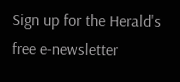Sign up for the Herald's free e-newsletter